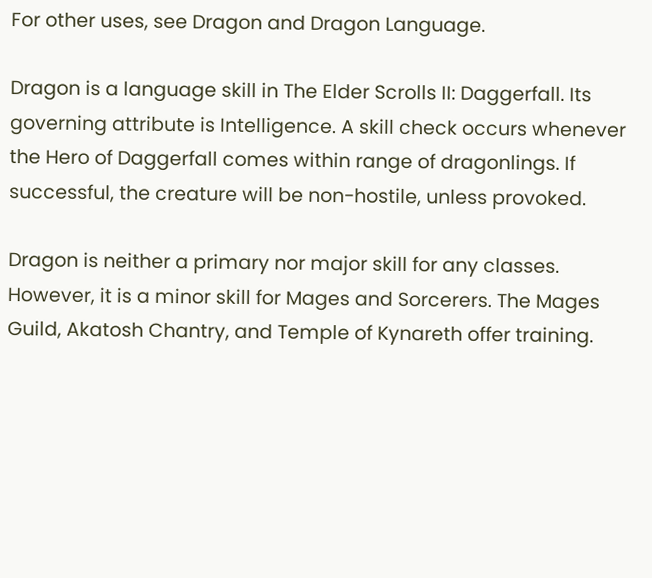For other uses, see Dragon and Dragon Language.

Dragon is a language skill in The Elder Scrolls II: Daggerfall. Its governing attribute is Intelligence. A skill check occurs whenever the Hero of Daggerfall comes within range of dragonlings. If successful, the creature will be non-hostile, unless provoked.

Dragon is neither a primary nor major skill for any classes. However, it is a minor skill for Mages and Sorcerers. The Mages Guild, Akatosh Chantry, and Temple of Kynareth offer training.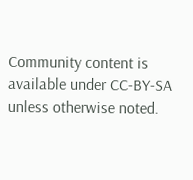Community content is available under CC-BY-SA unless otherwise noted.